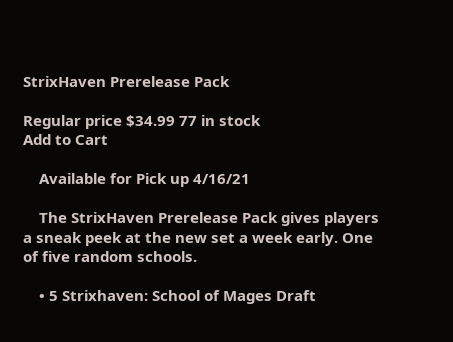StrixHaven Prerelease Pack

Regular price $34.99 77 in stock
Add to Cart

    Available for Pick up 4/16/21

    The StrixHaven Prerelease Pack gives players a sneak peek at the new set a week early. One of five random schools.

    • 5 Strixhaven: School of Mages Draft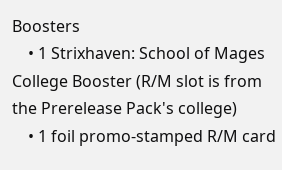Boosters
    • 1 Strixhaven: School of Mages College Booster (R/M slot is from the Prerelease Pack's college)
    • 1 foil promo-stamped R/M card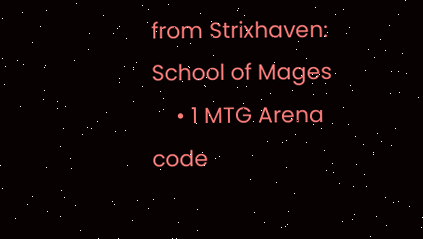from Strixhaven: School of Mages
    • 1 MTG Arena code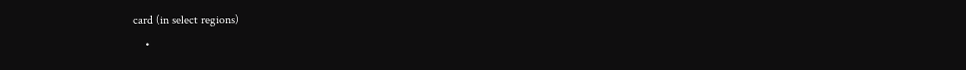card (in select regions)
    •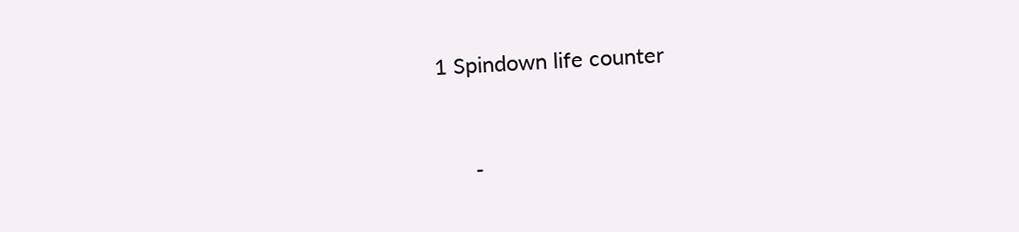1 Spindown life counter


      -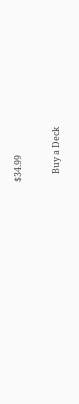$34.99

    Buy a Deck